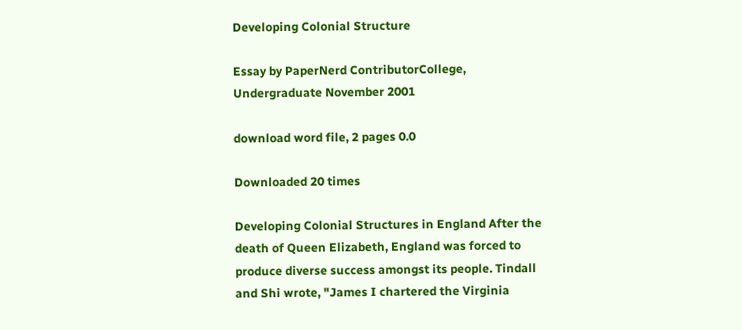Developing Colonial Structure

Essay by PaperNerd ContributorCollege, Undergraduate November 2001

download word file, 2 pages 0.0

Downloaded 20 times

Developing Colonial Structures in England After the death of Queen Elizabeth, England was forced to produce diverse success amongst its people. Tindall and Shi wrote, "James I chartered the Virginia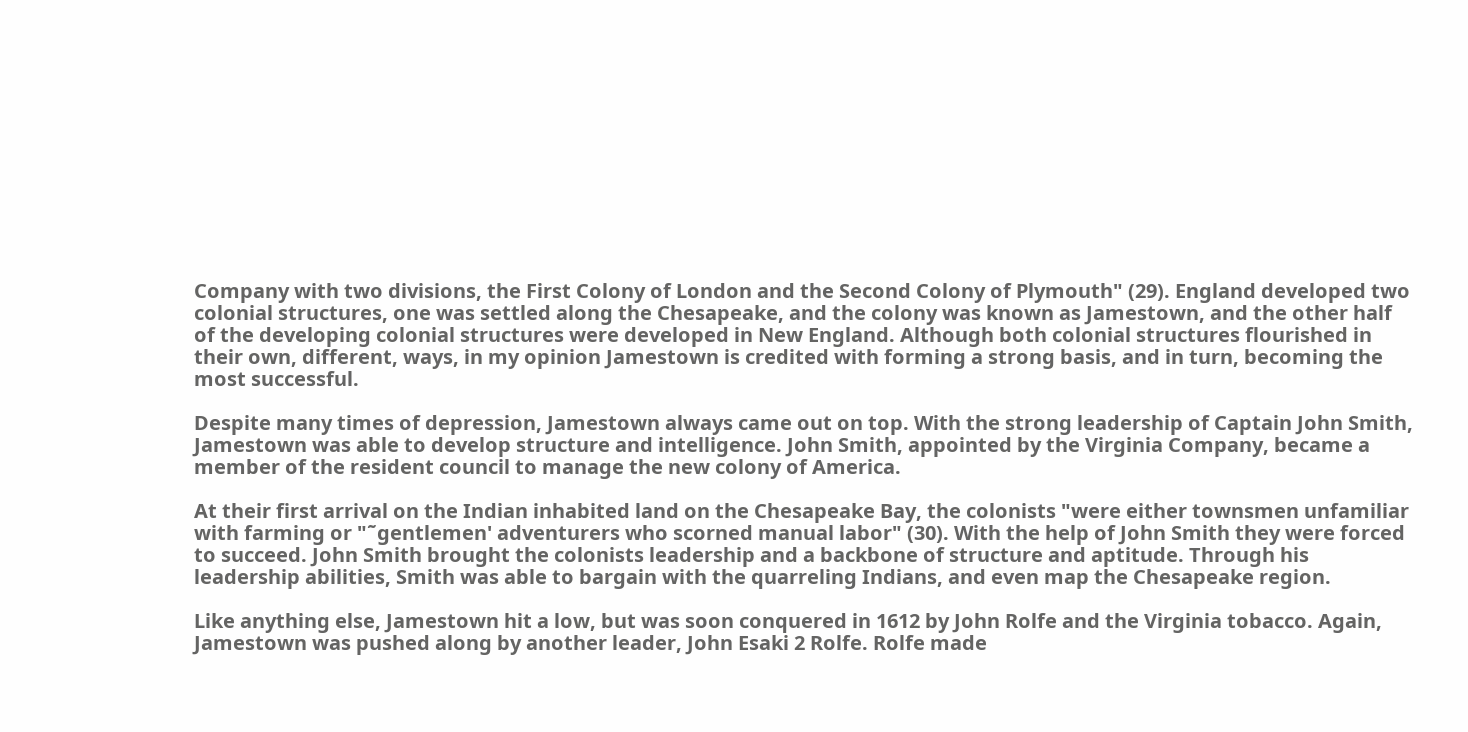Company with two divisions, the First Colony of London and the Second Colony of Plymouth" (29). England developed two colonial structures, one was settled along the Chesapeake, and the colony was known as Jamestown, and the other half of the developing colonial structures were developed in New England. Although both colonial structures flourished in their own, different, ways, in my opinion Jamestown is credited with forming a strong basis, and in turn, becoming the most successful.

Despite many times of depression, Jamestown always came out on top. With the strong leadership of Captain John Smith, Jamestown was able to develop structure and intelligence. John Smith, appointed by the Virginia Company, became a member of the resident council to manage the new colony of America.

At their first arrival on the Indian inhabited land on the Chesapeake Bay, the colonists "were either townsmen unfamiliar with farming or "˜gentlemen' adventurers who scorned manual labor" (30). With the help of John Smith they were forced to succeed. John Smith brought the colonists leadership and a backbone of structure and aptitude. Through his leadership abilities, Smith was able to bargain with the quarreling Indians, and even map the Chesapeake region.

Like anything else, Jamestown hit a low, but was soon conquered in 1612 by John Rolfe and the Virginia tobacco. Again, Jamestown was pushed along by another leader, John Esaki 2 Rolfe. Rolfe made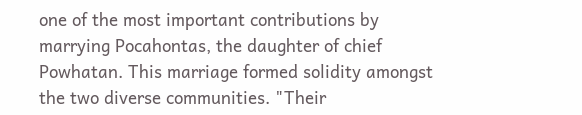one of the most important contributions by marrying Pocahontas, the daughter of chief Powhatan. This marriage formed solidity amongst the two diverse communities. "Their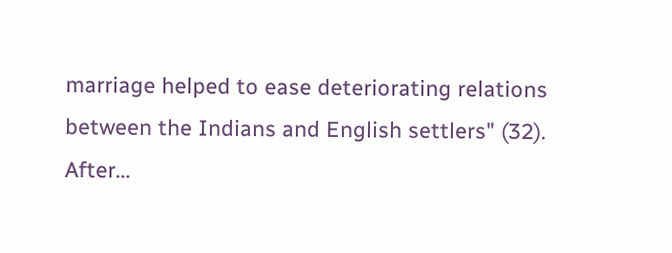marriage helped to ease deteriorating relations between the Indians and English settlers" (32). After...